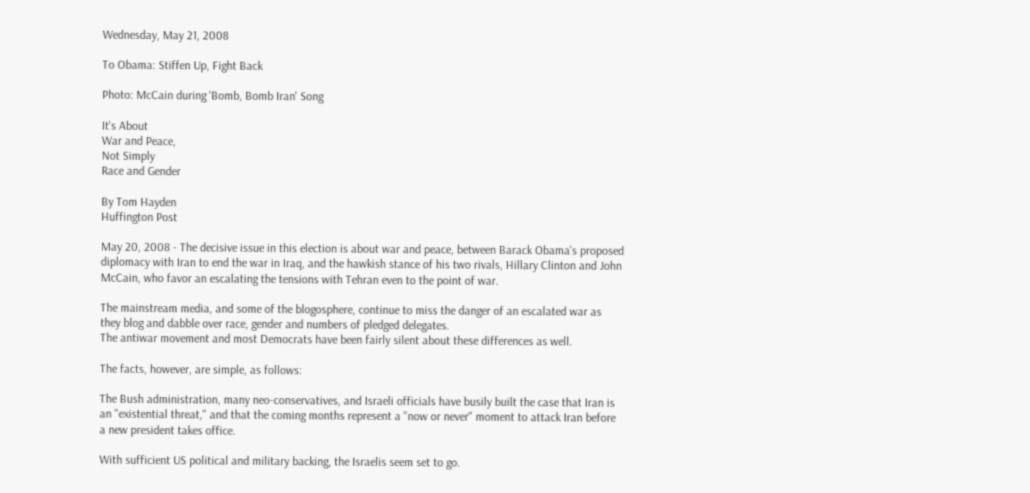Wednesday, May 21, 2008

To Obama: Stiffen Up, Fight Back

Photo: McCain during 'Bomb, Bomb Iran' Song

It's About
War and Peace,
Not Simply
Race and Gender

By Tom Hayden
Huffington Post

May 20, 2008 - The decisive issue in this election is about war and peace, between Barack Obama's proposed diplomacy with Iran to end the war in Iraq, and the hawkish stance of his two rivals, Hillary Clinton and John McCain, who favor an escalating the tensions with Tehran even to the point of war.

The mainstream media, and some of the blogosphere, continue to miss the danger of an escalated war as they blog and dabble over race, gender and numbers of pledged delegates.
The antiwar movement and most Democrats have been fairly silent about these differences as well.

The facts, however, are simple, as follows:

The Bush administration, many neo-conservatives, and Israeli officials have busily built the case that Iran is an "existential threat," and that the coming months represent a "now or never" moment to attack Iran before a new president takes office.

With sufficient US political and military backing, the Israelis seem set to go.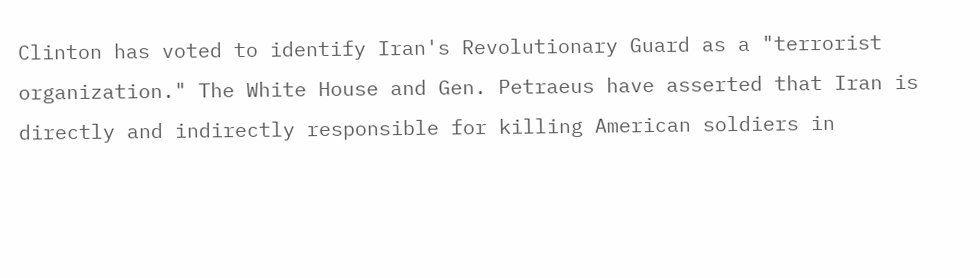Clinton has voted to identify Iran's Revolutionary Guard as a "terrorist organization." The White House and Gen. Petraeus have asserted that Iran is directly and indirectly responsible for killing American soldiers in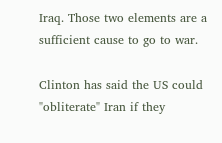Iraq. Those two elements are a sufficient cause to go to war.

Clinton has said the US could "obliterate" Iran if they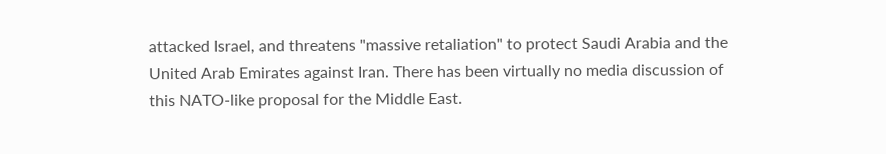attacked Israel, and threatens "massive retaliation" to protect Saudi Arabia and the United Arab Emirates against Iran. There has been virtually no media discussion of this NATO-like proposal for the Middle East.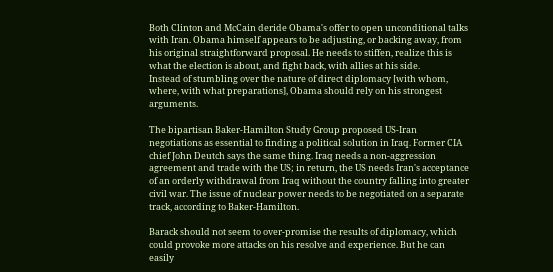Both Clinton and McCain deride Obama's offer to open unconditional talks with Iran. Obama himself appears to be adjusting, or backing away, from his original straightforward proposal. He needs to stiffen, realize this is what the election is about, and fight back, with allies at his side.
Instead of stumbling over the nature of direct diplomacy [with whom, where, with what preparations], Obama should rely on his strongest arguments.

The bipartisan Baker-Hamilton Study Group proposed US-Iran negotiations as essential to finding a political solution in Iraq. Former CIA chief John Deutch says the same thing. Iraq needs a non-aggression agreement and trade with the US; in return, the US needs Iran's acceptance of an orderly withdrawal from Iraq without the country falling into greater civil war. The issue of nuclear power needs to be negotiated on a separate track, according to Baker-Hamilton.

Barack should not seem to over-promise the results of diplomacy, which could provoke more attacks on his resolve and experience. But he can easily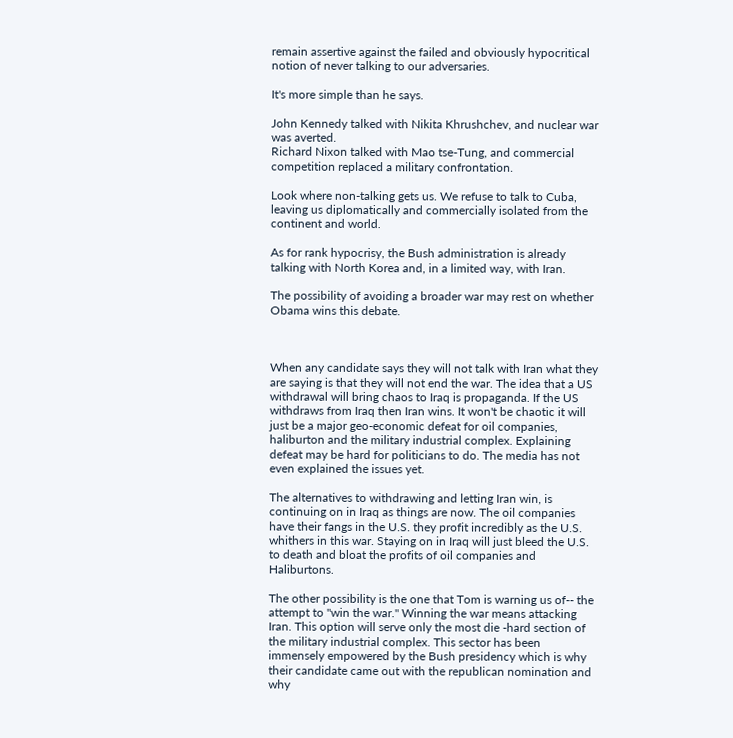remain assertive against the failed and obviously hypocritical notion of never talking to our adversaries.

It's more simple than he says.

John Kennedy talked with Nikita Khrushchev, and nuclear war was averted.
Richard Nixon talked with Mao tse-Tung, and commercial competition replaced a military confrontation.

Look where non-talking gets us. We refuse to talk to Cuba, leaving us diplomatically and commercially isolated from the continent and world.

As for rank hypocrisy, the Bush administration is already talking with North Korea and, in a limited way, with Iran.

The possibility of avoiding a broader war may rest on whether Obama wins this debate.



When any candidate says they will not talk with Iran what they are saying is that they will not end the war. The idea that a US withdrawal will bring chaos to Iraq is propaganda. If the US withdraws from Iraq then Iran wins. It won't be chaotic it will just be a major geo-economic defeat for oil companies, haliburton and the military industrial complex. Explaining defeat may be hard for politicians to do. The media has not even explained the issues yet.

The alternatives to withdrawing and letting Iran win, is continuing on in Iraq as things are now. The oil companies have their fangs in the U.S. they profit incredibly as the U.S. whithers in this war. Staying on in Iraq will just bleed the U.S. to death and bloat the profits of oil companies and Haliburtons.

The other possibility is the one that Tom is warning us of-- the attempt to "win the war." Winning the war means attacking Iran. This option will serve only the most die -hard section of the military industrial complex. This sector has been immensely empowered by the Bush presidency which is why their candidate came out with the republican nomination and why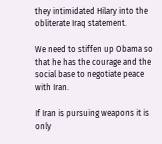they intimidated Hilary into the obliterate Iraq statement.

We need to stiffen up Obama so that he has the courage and the social base to negotiate peace with Iran.

If Iran is pursuing weapons it is only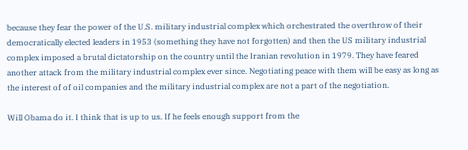because they fear the power of the U.S. military industrial complex which orchestrated the overthrow of their democratically elected leaders in 1953 (something they have not forgotten) and then the US military industrial complex imposed a brutal dictatorship on the country until the Iranian revolution in 1979. They have feared another attack from the military industrial complex ever since. Negotiating peace with them will be easy as long as the interest of of oil companies and the military industrial complex are not a part of the negotiation.

Will Obama do it. I think that is up to us. If he feels enough support from the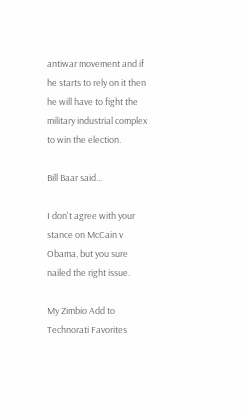antiwar movement and if he starts to rely on it then he will have to fight the military industrial complex to win the election.

Bill Baar said...

I don't agree with your stance on McCain v Obama, but you sure nailed the right issue.

My Zimbio Add to Technorati Favorites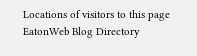Locations of visitors to this page EatonWeb Blog Directory